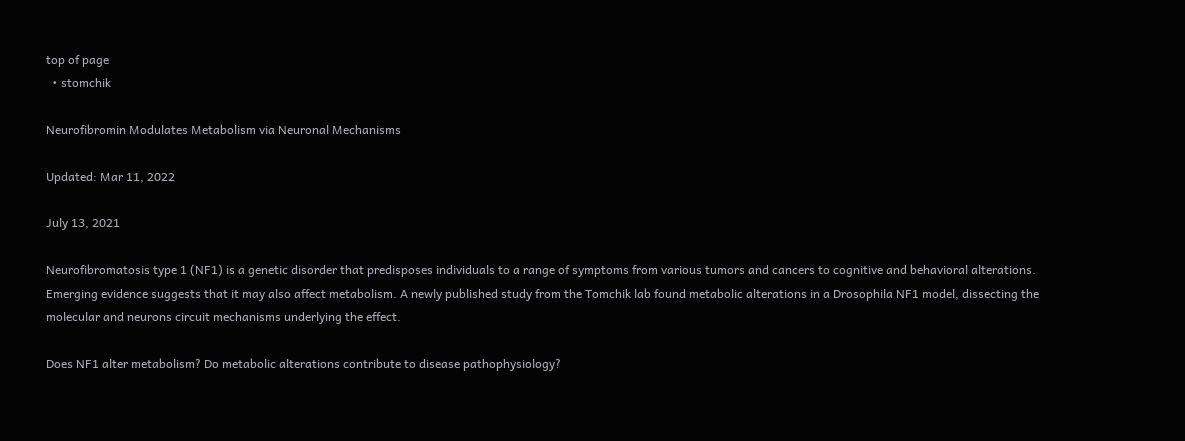top of page
  • stomchik

Neurofibromin Modulates Metabolism via Neuronal Mechanisms

Updated: Mar 11, 2022

July 13, 2021

Neurofibromatosis type 1 (NF1) is a genetic disorder that predisposes individuals to a range of symptoms from various tumors and cancers to cognitive and behavioral alterations. Emerging evidence suggests that it may also affect metabolism. A newly published study from the Tomchik lab found metabolic alterations in a Drosophila NF1 model, dissecting the molecular and neurons circuit mechanisms underlying the effect.

Does NF1 alter metabolism? Do metabolic alterations contribute to disease pathophysiology?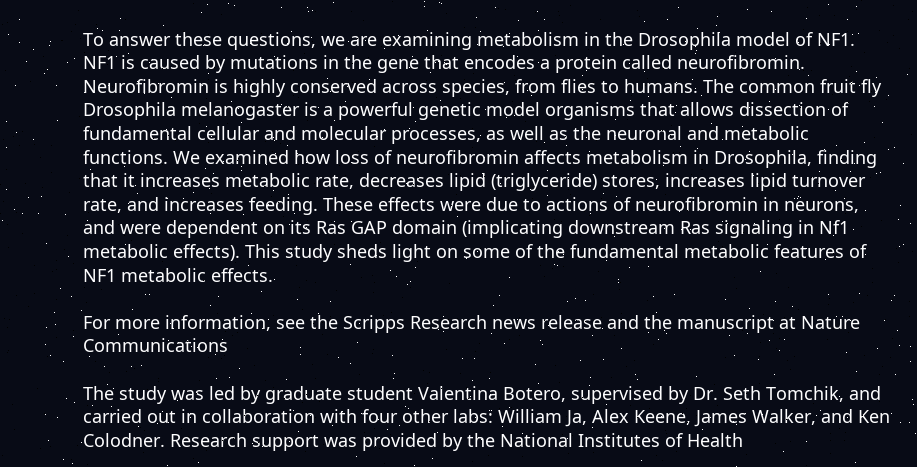To answer these questions, we are examining metabolism in the Drosophila model of NF1. NF1 is caused by mutations in the gene that encodes a protein called neurofibromin. Neurofibromin is highly conserved across species, from flies to humans. The common fruit fly Drosophila melanogaster is a powerful genetic model organisms that allows dissection of fundamental cellular and molecular processes, as well as the neuronal and metabolic functions. We examined how loss of neurofibromin affects metabolism in Drosophila, finding that it increases metabolic rate, decreases lipid (triglyceride) stores, increases lipid turnover rate, and increases feeding. These effects were due to actions of neurofibromin in neurons, and were dependent on its Ras GAP domain (implicating downstream Ras signaling in Nf1 metabolic effects). This study sheds light on some of the fundamental metabolic features of NF1 metabolic effects.

For more information, see the Scripps Research news release and the manuscript at Nature Communications

The study was led by graduate student Valentina Botero, supervised by Dr. Seth Tomchik, and carried out in collaboration with four other labs: William Ja, Alex Keene, James Walker, and Ken Colodner. Research support was provided by the National Institutes of Health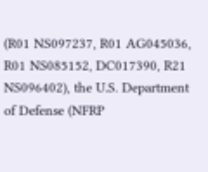(R01 NS097237, R01 AG045036, R01 NS085152, DC017390, R21 NS096402), the U.S. Department of Defense (NFRP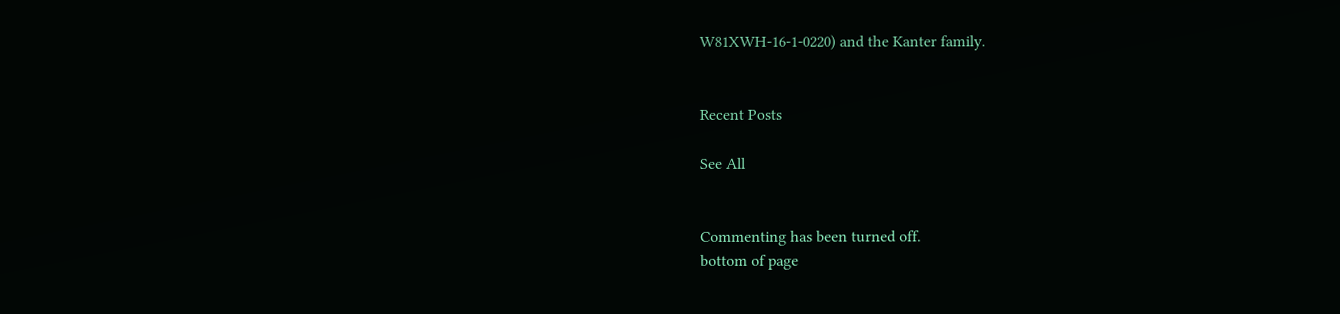W81XWH-16-1-0220) and the Kanter family.


Recent Posts

See All


Commenting has been turned off.
bottom of page